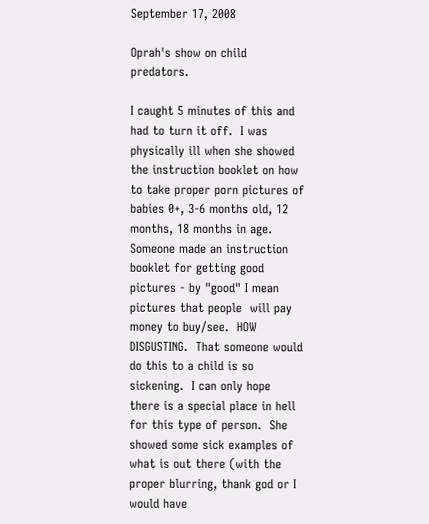September 17, 2008

Oprah's show on child predators.

I caught 5 minutes of this and had to turn it off.  I was physically ill when she showed the instruction booklet on how to take proper porn pictures of babies 0+, 3-6 months old, 12 months, 18 months in age.  Someone made an instruction booklet for getting good pictures - by "good" I mean pictures that people  will pay money to buy/see.  HOW DISGUSTING.  That someone would do this to a child is so sickening.  I can only hope there is a special place in hell for this type of person.  She showed some sick examples of what is out there (with the proper blurring, thank god or I would have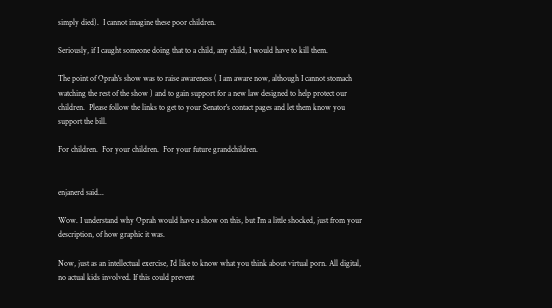simply died).  I cannot imagine these poor children.

Seriously, if I caught someone doing that to a child, any child, I would have to kill them.

The point of Oprah's show was to raise awareness ( I am aware now, although I cannot stomach watching the rest of the show ) and to gain support for a new law designed to help protect our children.  Please follow the links to get to your Senator's contact pages and let them know you support the bill.

For children.  For your children.  For your future grandchildren.


enjanerd said...

Wow. I understand why Oprah would have a show on this, but I'm a little shocked, just from your description, of how graphic it was.

Now, just as an intellectual exercise, I'd like to know what you think about virtual porn. All digital, no actual kids involved. If this could prevent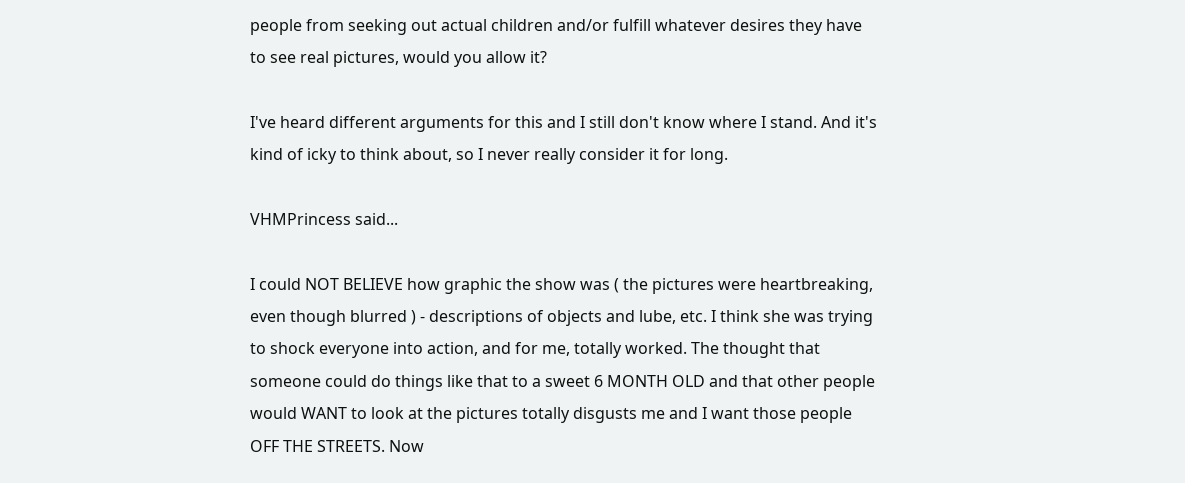people from seeking out actual children and/or fulfill whatever desires they have to see real pictures, would you allow it?

I've heard different arguments for this and I still don't know where I stand. And it's kind of icky to think about, so I never really consider it for long.

VHMPrincess said...

I could NOT BELIEVE how graphic the show was ( the pictures were heartbreaking, even though blurred ) - descriptions of objects and lube, etc. I think she was trying to shock everyone into action, and for me, totally worked. The thought that someone could do things like that to a sweet 6 MONTH OLD and that other people would WANT to look at the pictures totally disgusts me and I want those people OFF THE STREETS. Now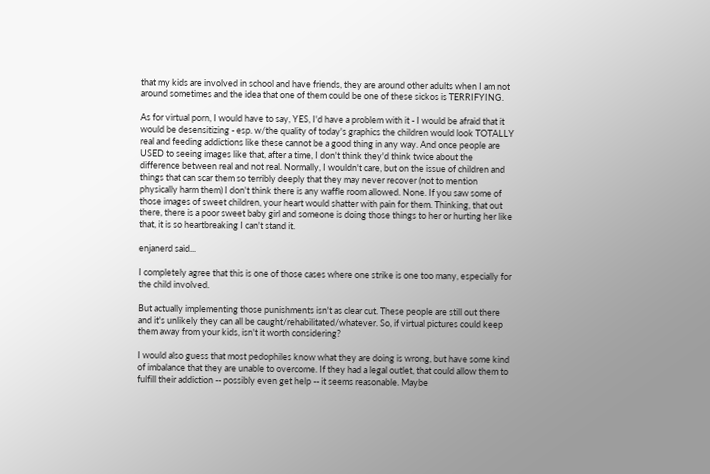that my kids are involved in school and have friends, they are around other adults when I am not around sometimes and the idea that one of them could be one of these sickos is TERRIFYING.

As for virtual porn, I would have to say, YES, I'd have a problem with it - I would be afraid that it would be desensitizing - esp. w/the quality of today's graphics the children would look TOTALLY real and feeding addictions like these cannot be a good thing in any way. And once people are USED to seeing images like that, after a time, I don't think they'd think twice about the difference between real and not real. Normally, I wouldn't care, but on the issue of children and things that can scar them so terribly deeply that they may never recover (not to mention physically harm them) I don't think there is any waffle room allowed. None. If you saw some of those images of sweet children, your heart would shatter with pain for them. Thinking, that out there, there is a poor sweet baby girl and someone is doing those things to her or hurting her like that, it is so heartbreaking I can't stand it.

enjanerd said...

I completely agree that this is one of those cases where one strike is one too many, especially for the child involved.

But actually implementing those punishments isn't as clear cut. These people are still out there and it's unlikely they can all be caught/rehabilitated/whatever. So, if virtual pictures could keep them away from your kids, isn't it worth considering?

I would also guess that most pedophiles know what they are doing is wrong, but have some kind of imbalance that they are unable to overcome. If they had a legal outlet, that could allow them to fulfill their addiction -- possibly even get help -- it seems reasonable. Maybe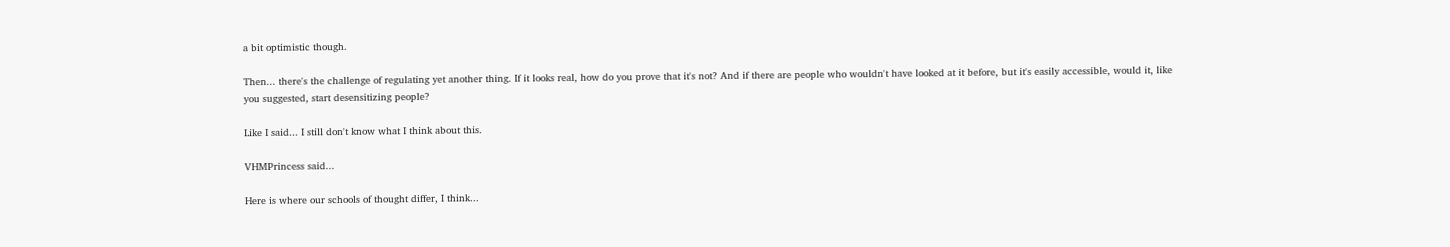a bit optimistic though.

Then... there's the challenge of regulating yet another thing. If it looks real, how do you prove that it's not? And if there are people who wouldn't have looked at it before, but it's easily accessible, would it, like you suggested, start desensitizing people?

Like I said... I still don't know what I think about this.

VHMPrincess said...

Here is where our schools of thought differ, I think...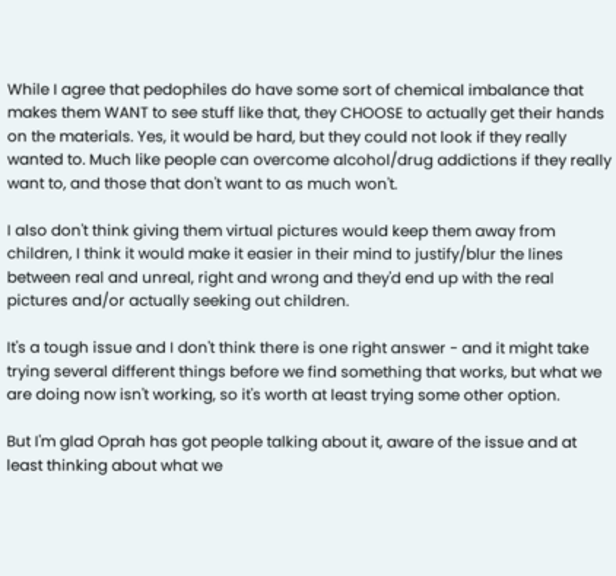While I agree that pedophiles do have some sort of chemical imbalance that makes them WANT to see stuff like that, they CHOOSE to actually get their hands on the materials. Yes, it would be hard, but they could not look if they really wanted to. Much like people can overcome alcohol/drug addictions if they really want to, and those that don't want to as much won't.

I also don't think giving them virtual pictures would keep them away from children, I think it would make it easier in their mind to justify/blur the lines between real and unreal, right and wrong and they'd end up with the real pictures and/or actually seeking out children.

It's a tough issue and I don't think there is one right answer - and it might take trying several different things before we find something that works, but what we are doing now isn't working, so it's worth at least trying some other option.

But I'm glad Oprah has got people talking about it, aware of the issue and at least thinking about what we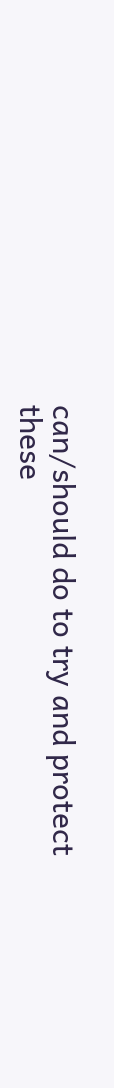can/should do to try and protect these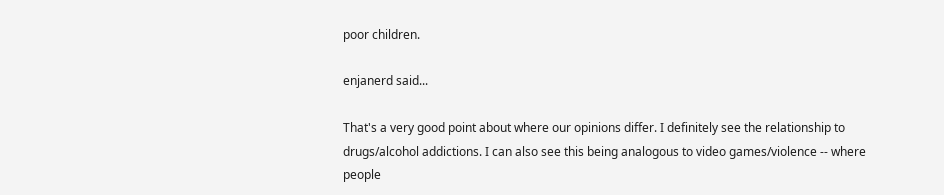poor children.

enjanerd said...

That's a very good point about where our opinions differ. I definitely see the relationship to drugs/alcohol addictions. I can also see this being analogous to video games/violence -- where people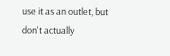use it as an outlet, but don't actually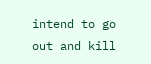intend to go out and kill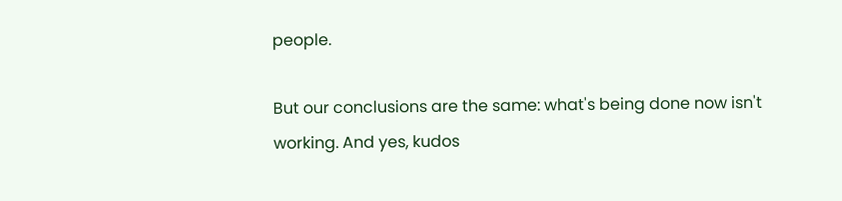people.

But our conclusions are the same: what's being done now isn't working. And yes, kudos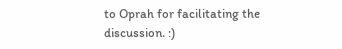to Oprah for facilitating the discussion. :)